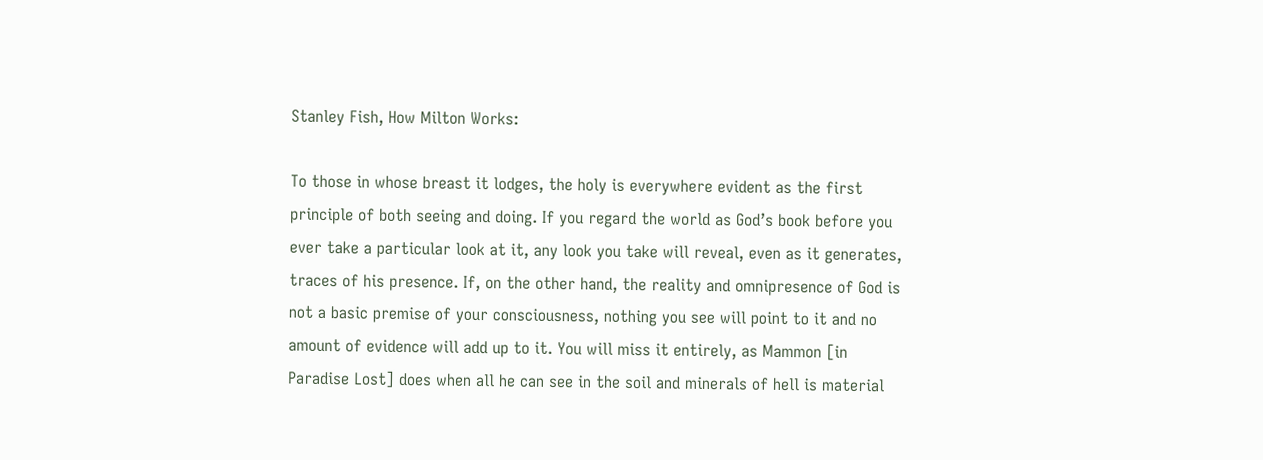Stanley Fish, How Milton Works:

To those in whose breast it lodges, the holy is everywhere evident as the first principle of both seeing and doing. If you regard the world as God’s book before you ever take a particular look at it, any look you take will reveal, even as it generates, traces of his presence. If, on the other hand, the reality and omnipresence of God is not a basic premise of your consciousness, nothing you see will point to it and no amount of evidence will add up to it. You will miss it entirely, as Mammon [in Paradise Lost] does when all he can see in the soil and minerals of hell is material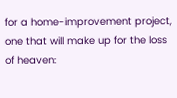for a home-improvement project, one that will make up for the loss of heaven: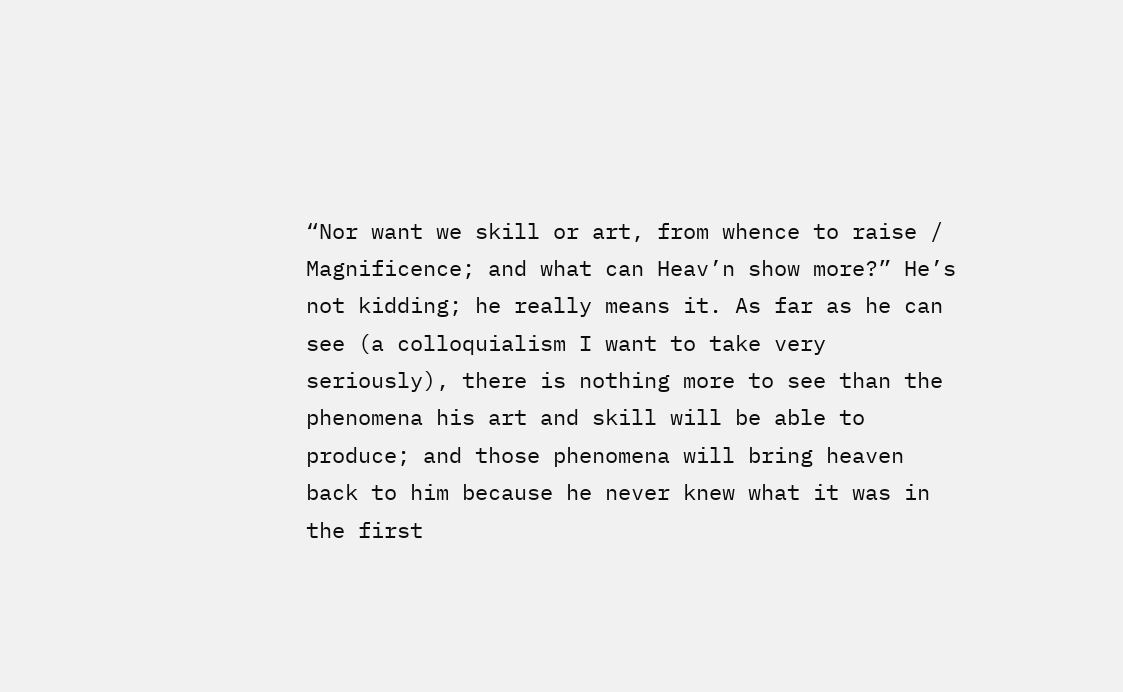“Nor want we skill or art, from whence to raise / Magnificence; and what can Heav’n show more?” He’s not kidding; he really means it. As far as he can see (a colloquialism I want to take very seriously), there is nothing more to see than the phenomena his art and skill will be able to produce; and those phenomena will bring heaven back to him because he never knew what it was in the first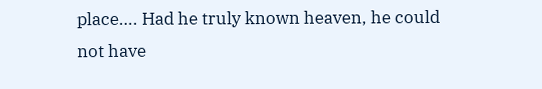place…. Had he truly known heaven, he could not have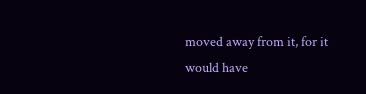moved away from it, for it would have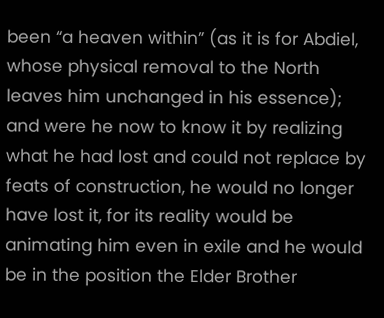been “a heaven within” (as it is for Abdiel, whose physical removal to the North leaves him unchanged in his essence); and were he now to know it by realizing what he had lost and could not replace by feats of construction, he would no longer have lost it, for its reality would be animating him even in exile and he would be in the position the Elder Brother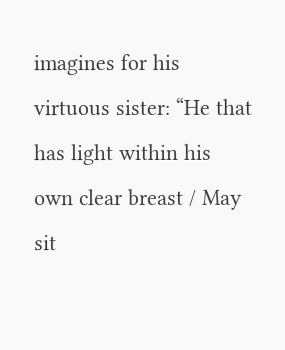imagines for his virtuous sister: “He that has light within his own clear breast / May sit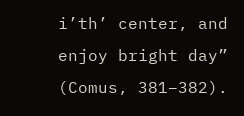i’th’ center, and enjoy bright day” (Comus, 381–382).